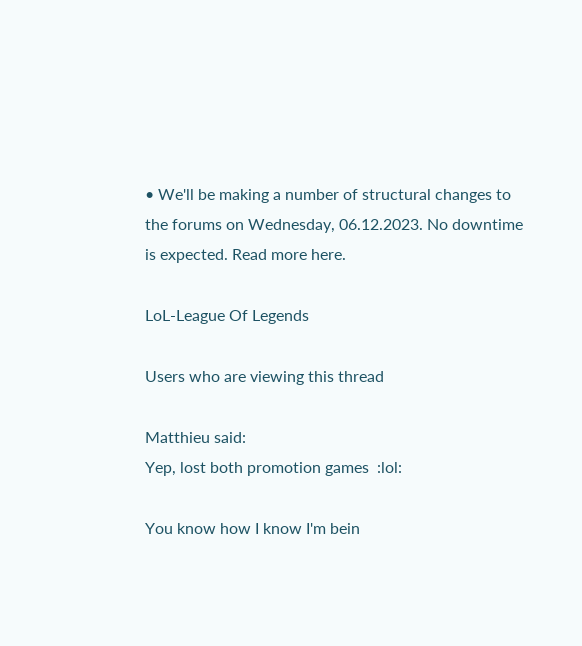• We'll be making a number of structural changes to the forums on Wednesday, 06.12.2023. No downtime is expected. Read more here.

LoL-League Of Legends

Users who are viewing this thread

Matthieu said:
Yep, lost both promotion games  :lol:

You know how I know I'm bein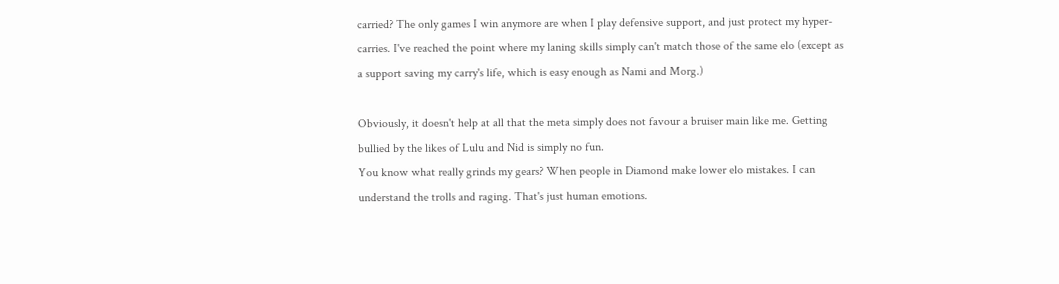carried? The only games I win anymore are when I play defensive support, and just protect my hyper-carries. I've reached the point where my laning skills simply can't match those of the same elo (except as a support saving my carry's life, which is easy enough as Nami and Morg.)

Obviously, it doesn't help at all that the meta simply does not favour a bruiser main like me. Getting bullied by the likes of Lulu and Nid is simply no fun.
You know what really grinds my gears? When people in Diamond make lower elo mistakes. I can understand the trolls and raging. That's just human emotions.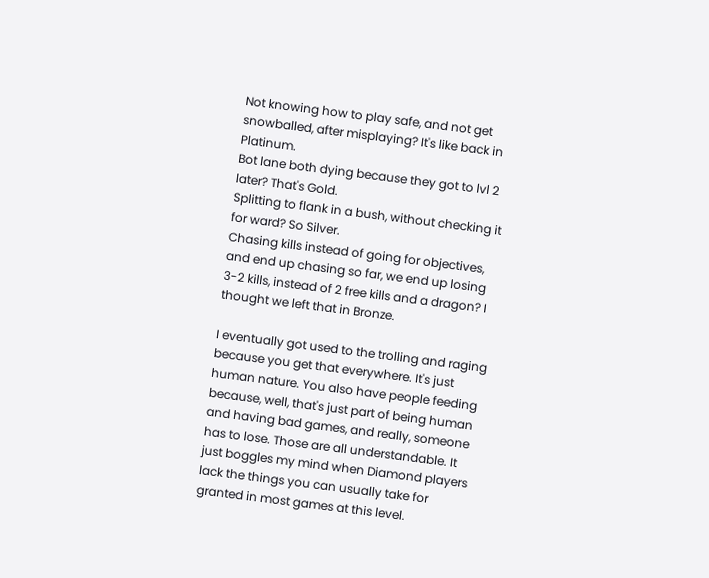Not knowing how to play safe, and not get snowballed, after misplaying? It's like back in Platinum.
Bot lane both dying because they got to lvl 2 later? That's Gold.
Splitting to flank in a bush, without checking it for ward? So Silver.
Chasing kills instead of going for objectives, and end up chasing so far, we end up losing 3-2 kills, instead of 2 free kills and a dragon? I thought we left that in Bronze.

I eventually got used to the trolling and raging because you get that everywhere. It's just human nature. You also have people feeding because, well, that's just part of being human and having bad games, and really, someone has to lose. Those are all understandable. It just boggles my mind when Diamond players lack the things you can usually take for granted in most games at this level.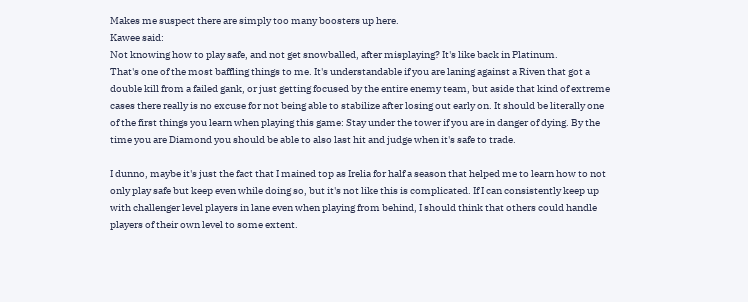Makes me suspect there are simply too many boosters up here.
Kawee said:
Not knowing how to play safe, and not get snowballed, after misplaying? It's like back in Platinum.
That's one of the most baffling things to me. It's understandable if you are laning against a Riven that got a double kill from a failed gank, or just getting focused by the entire enemy team, but aside that kind of extreme cases there really is no excuse for not being able to stabilize after losing out early on. It should be literally one of the first things you learn when playing this game: Stay under the tower if you are in danger of dying. By the time you are Diamond you should be able to also last hit and judge when it's safe to trade.

I dunno, maybe it's just the fact that I mained top as Irelia for half a season that helped me to learn how to not only play safe but keep even while doing so, but it's not like this is complicated. If I can consistently keep up with challenger level players in lane even when playing from behind, I should think that others could handle players of their own level to some extent.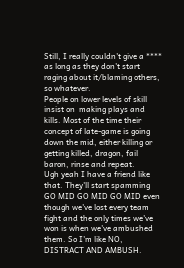Still, I really couldn't give a **** as long as they don't start raging about it/blaming others, so whatever.
People on lower levels of skill insist on  making plays and kills. Most of the time their concept of late-game is going down the mid, either killing or getting killed, dragon, fail baron, rinse and repeat.
Ugh yeah I have a friend like that. They'll start spamming GO MID GO MID GO MID even though we've lost every team fight and the only times we've won is when we've ambushed them. So I'm like NO, DISTRACT AND AMBUSH.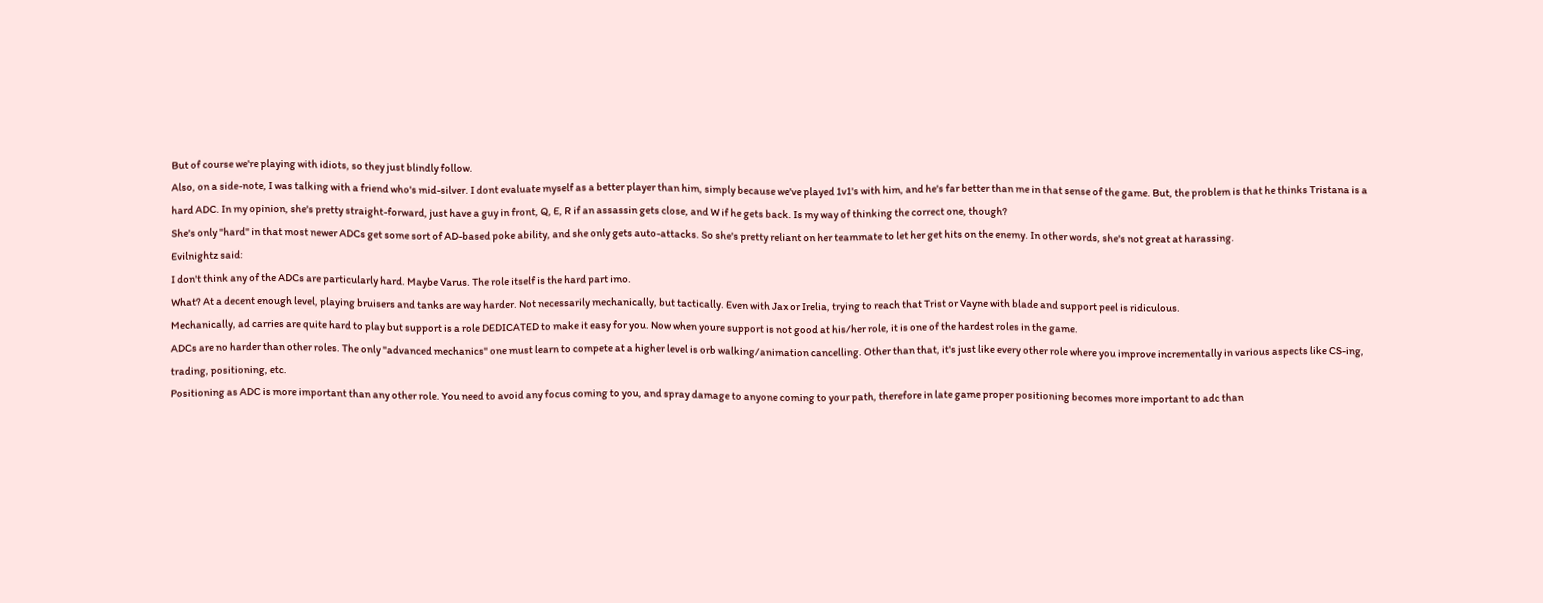But of course we're playing with idiots, so they just blindly follow.
Also, on a side-note, I was talking with a friend who's mid-silver. I dont evaluate myself as a better player than him, simply because we've played 1v1's with him, and he's far better than me in that sense of the game. But, the problem is that he thinks Tristana is a hard ADC. In my opinion, she's pretty straight-forward, just have a guy in front, Q, E, R if an assassin gets close, and W if he gets back. Is my way of thinking the correct one, though?
She's only "hard" in that most newer ADCs get some sort of AD-based poke ability, and she only gets auto-attacks. So she's pretty reliant on her teammate to let her get hits on the enemy. In other words, she's not great at harassing.
Evilnightz said:
I don't think any of the ADCs are particularly hard. Maybe Varus. The role itself is the hard part imo.
What? At a decent enough level, playing bruisers and tanks are way harder. Not necessarily mechanically, but tactically. Even with Jax or Irelia, trying to reach that Trist or Vayne with blade and support peel is ridiculous.
Mechanically, ad carries are quite hard to play but support is a role DEDICATED to make it easy for you. Now when youre support is not good at his/her role, it is one of the hardest roles in the game.
ADCs are no harder than other roles. The only "advanced mechanics" one must learn to compete at a higher level is orb walking/animation cancelling. Other than that, it's just like every other role where you improve incrementally in various aspects like CS-ing, trading, positioning, etc.
Positioning as ADC is more important than any other role. You need to avoid any focus coming to you, and spray damage to anyone coming to your path, therefore in late game proper positioning becomes more important to adc than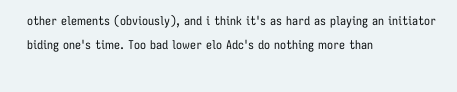other elements (obviously), and i think it's as hard as playing an initiator biding one's time. Too bad lower elo Adc's do nothing more than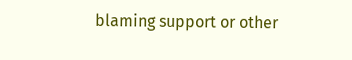blaming support or other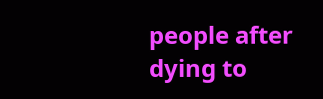people after dying to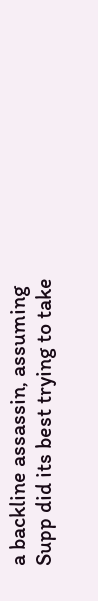a backline assassin, assuming Supp did its best trying to take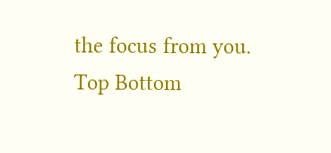the focus from you.
Top Bottom